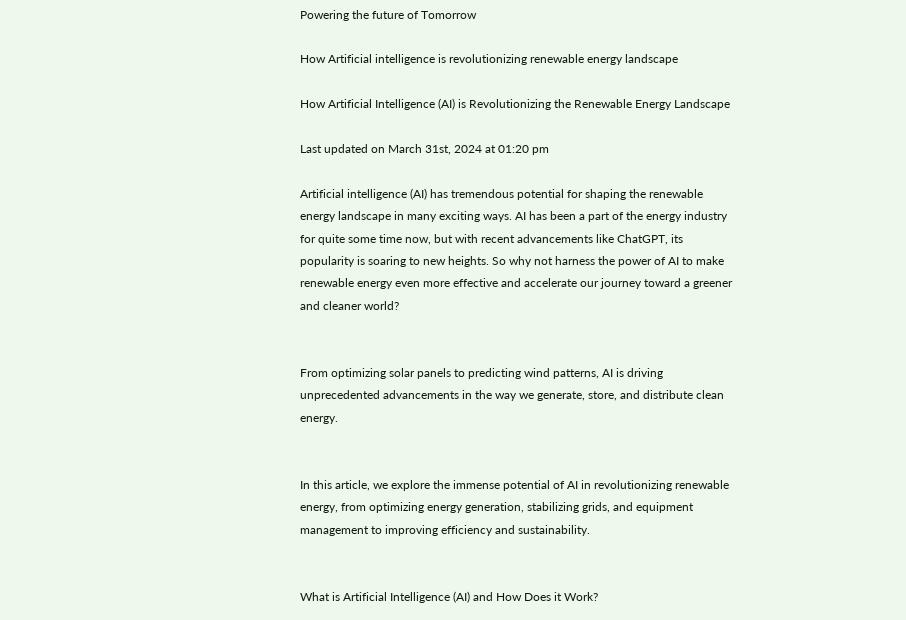Powering the future of Tomorrow

How Artificial intelligence is revolutionizing renewable energy landscape

How Artificial Intelligence (AI) is Revolutionizing the Renewable Energy Landscape

Last updated on March 31st, 2024 at 01:20 pm

Artificial intelligence (AI) has tremendous potential for shaping the renewable energy landscape in many exciting ways. AI has been a part of the energy industry for quite some time now, but with recent advancements like ChatGPT, its popularity is soaring to new heights. So why not harness the power of AI to make renewable energy even more effective and accelerate our journey toward a greener and cleaner world?


From optimizing solar panels to predicting wind patterns, AI is driving unprecedented advancements in the way we generate, store, and distribute clean energy.


In this article, we explore the immense potential of AI in revolutionizing renewable energy, from optimizing energy generation, stabilizing grids, and equipment management to improving efficiency and sustainability.


What is Artificial Intelligence (AI) and How Does it Work?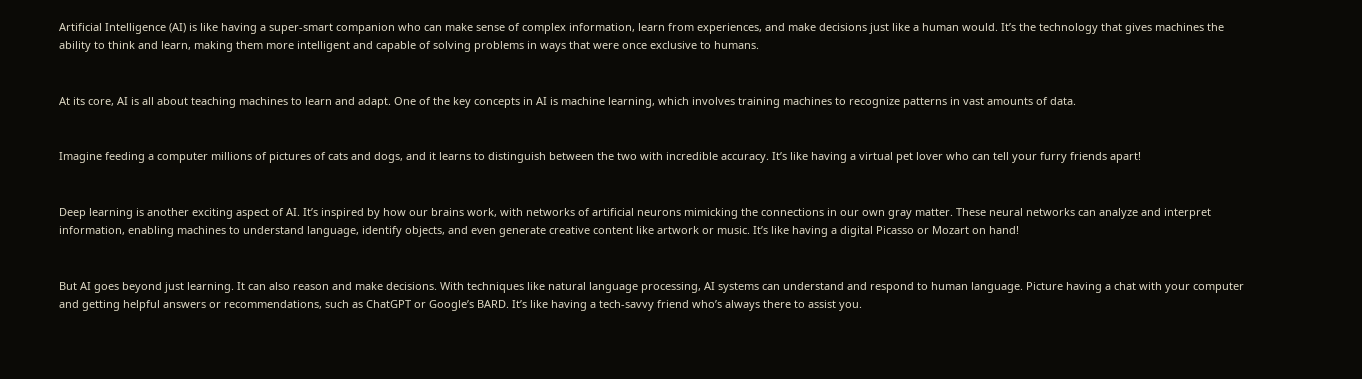Artificial Intelligence (AI) is like having a super-smart companion who can make sense of complex information, learn from experiences, and make decisions just like a human would. It’s the technology that gives machines the ability to think and learn, making them more intelligent and capable of solving problems in ways that were once exclusive to humans.


At its core, AI is all about teaching machines to learn and adapt. One of the key concepts in AI is machine learning, which involves training machines to recognize patterns in vast amounts of data.


Imagine feeding a computer millions of pictures of cats and dogs, and it learns to distinguish between the two with incredible accuracy. It’s like having a virtual pet lover who can tell your furry friends apart!


Deep learning is another exciting aspect of AI. It’s inspired by how our brains work, with networks of artificial neurons mimicking the connections in our own gray matter. These neural networks can analyze and interpret information, enabling machines to understand language, identify objects, and even generate creative content like artwork or music. It’s like having a digital Picasso or Mozart on hand!


But AI goes beyond just learning. It can also reason and make decisions. With techniques like natural language processing, AI systems can understand and respond to human language. Picture having a chat with your computer and getting helpful answers or recommendations, such as ChatGPT or Google’s BARD. It’s like having a tech-savvy friend who’s always there to assist you.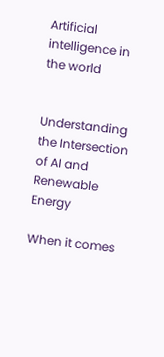Artificial intelligence in the world


Understanding the Intersection of AI and Renewable Energy

When it comes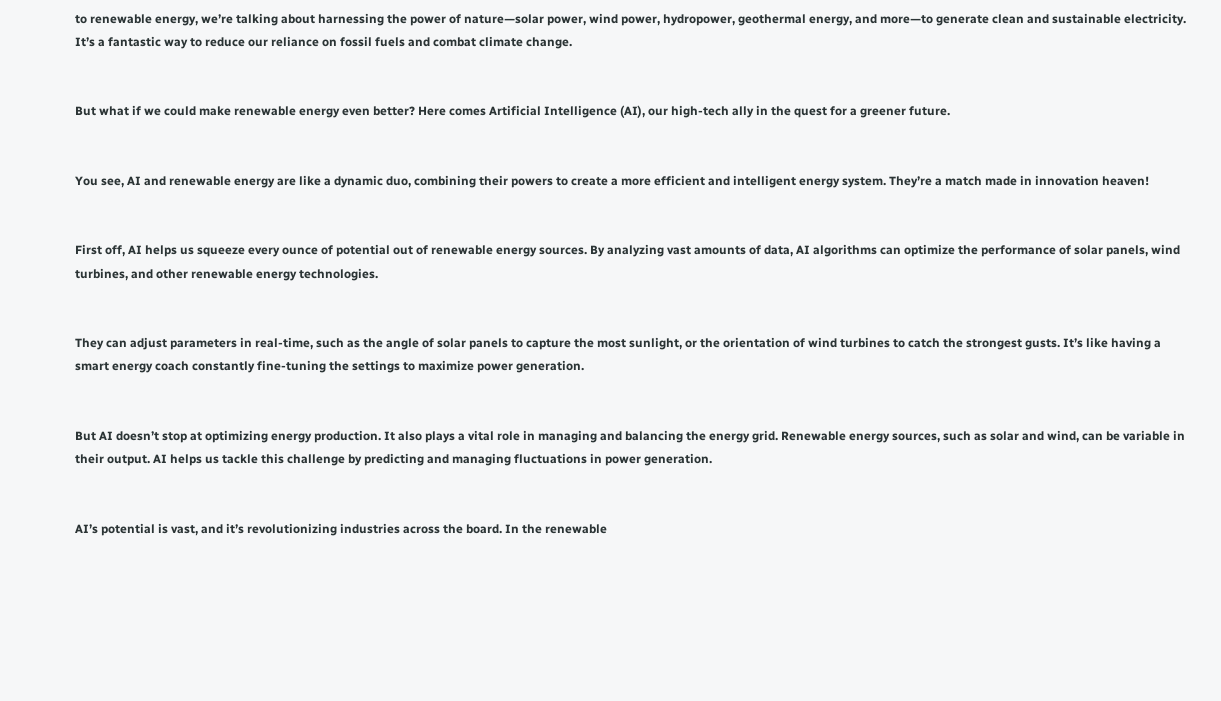to renewable energy, we’re talking about harnessing the power of nature—solar power, wind power, hydropower, geothermal energy, and more—to generate clean and sustainable electricity. It’s a fantastic way to reduce our reliance on fossil fuels and combat climate change.


But what if we could make renewable energy even better? Here comes Artificial Intelligence (AI), our high-tech ally in the quest for a greener future.


You see, AI and renewable energy are like a dynamic duo, combining their powers to create a more efficient and intelligent energy system. They’re a match made in innovation heaven!


First off, AI helps us squeeze every ounce of potential out of renewable energy sources. By analyzing vast amounts of data, AI algorithms can optimize the performance of solar panels, wind turbines, and other renewable energy technologies.


They can adjust parameters in real-time, such as the angle of solar panels to capture the most sunlight, or the orientation of wind turbines to catch the strongest gusts. It’s like having a smart energy coach constantly fine-tuning the settings to maximize power generation.


But AI doesn’t stop at optimizing energy production. It also plays a vital role in managing and balancing the energy grid. Renewable energy sources, such as solar and wind, can be variable in their output. AI helps us tackle this challenge by predicting and managing fluctuations in power generation.


AI’s potential is vast, and it’s revolutionizing industries across the board. In the renewable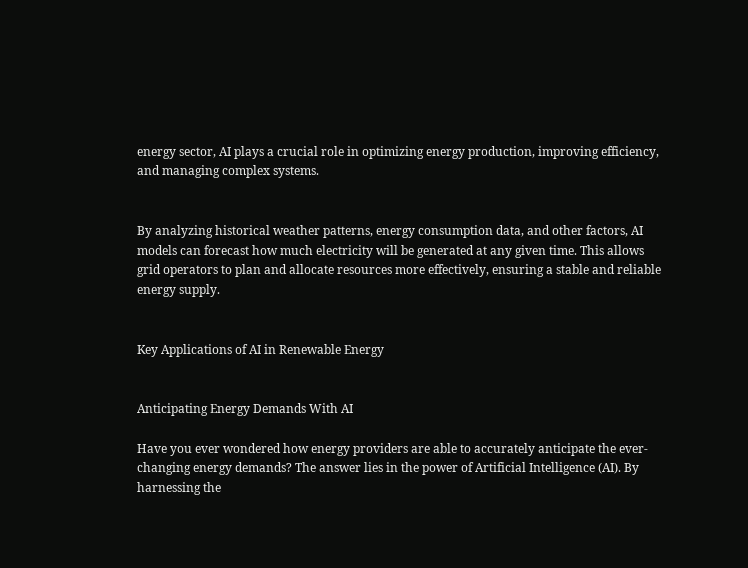energy sector, AI plays a crucial role in optimizing energy production, improving efficiency, and managing complex systems.


By analyzing historical weather patterns, energy consumption data, and other factors, AI models can forecast how much electricity will be generated at any given time. This allows grid operators to plan and allocate resources more effectively, ensuring a stable and reliable energy supply.


Key Applications of AI in Renewable Energy


Anticipating Energy Demands With AI

Have you ever wondered how energy providers are able to accurately anticipate the ever-changing energy demands? The answer lies in the power of Artificial Intelligence (AI). By harnessing the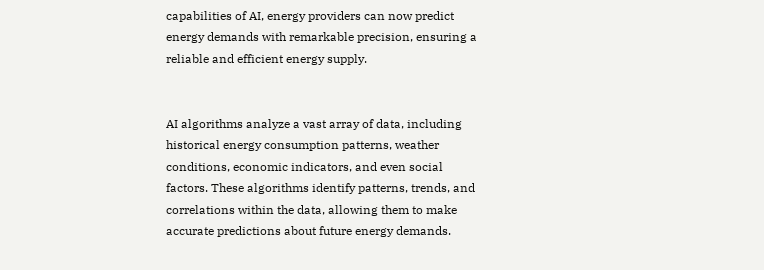capabilities of AI, energy providers can now predict energy demands with remarkable precision, ensuring a reliable and efficient energy supply.


AI algorithms analyze a vast array of data, including historical energy consumption patterns, weather conditions, economic indicators, and even social factors. These algorithms identify patterns, trends, and correlations within the data, allowing them to make accurate predictions about future energy demands.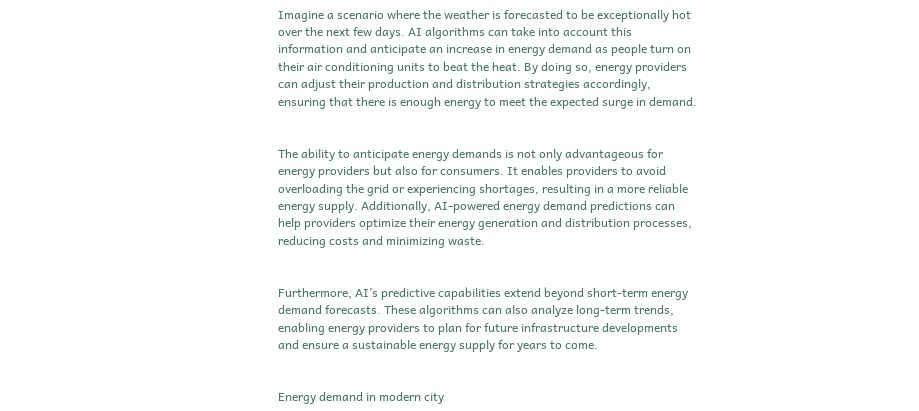Imagine a scenario where the weather is forecasted to be exceptionally hot over the next few days. AI algorithms can take into account this information and anticipate an increase in energy demand as people turn on their air conditioning units to beat the heat. By doing so, energy providers can adjust their production and distribution strategies accordingly, ensuring that there is enough energy to meet the expected surge in demand.


The ability to anticipate energy demands is not only advantageous for energy providers but also for consumers. It enables providers to avoid overloading the grid or experiencing shortages, resulting in a more reliable energy supply. Additionally, AI-powered energy demand predictions can help providers optimize their energy generation and distribution processes, reducing costs and minimizing waste.


Furthermore, AI’s predictive capabilities extend beyond short-term energy demand forecasts. These algorithms can also analyze long-term trends, enabling energy providers to plan for future infrastructure developments and ensure a sustainable energy supply for years to come.


Energy demand in modern city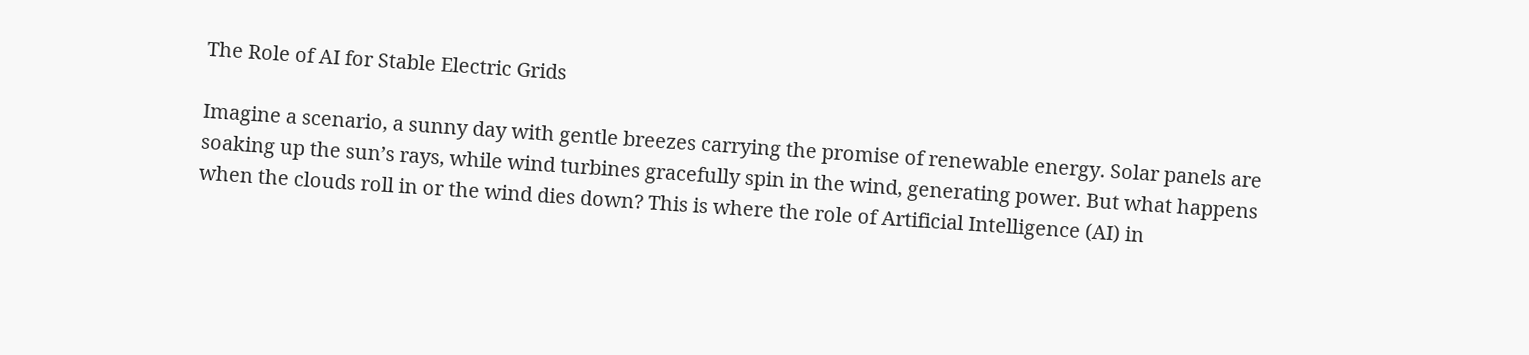The Role of AI for Stable Electric Grids

Imagine a scenario, a sunny day with gentle breezes carrying the promise of renewable energy. Solar panels are soaking up the sun’s rays, while wind turbines gracefully spin in the wind, generating power. But what happens when the clouds roll in or the wind dies down? This is where the role of Artificial Intelligence (AI) in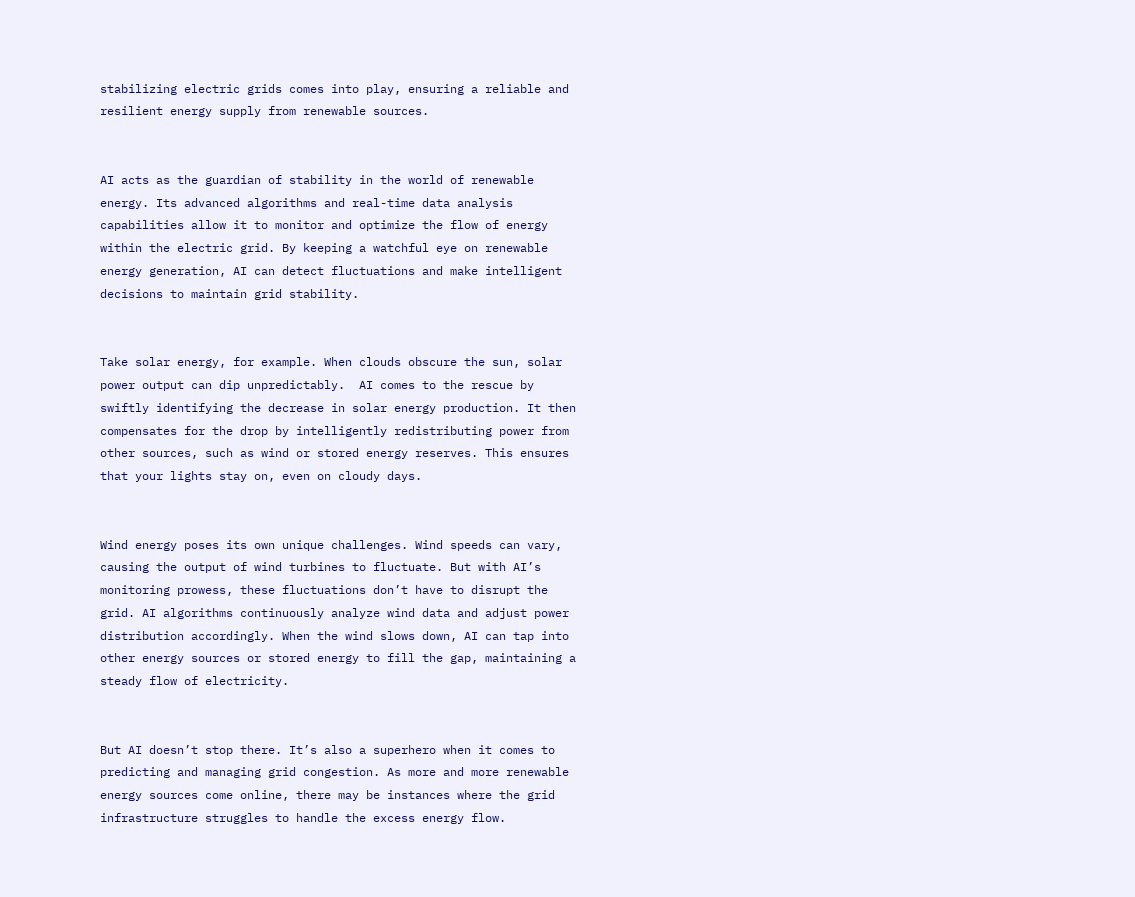stabilizing electric grids comes into play, ensuring a reliable and resilient energy supply from renewable sources.


AI acts as the guardian of stability in the world of renewable energy. Its advanced algorithms and real-time data analysis capabilities allow it to monitor and optimize the flow of energy within the electric grid. By keeping a watchful eye on renewable energy generation, AI can detect fluctuations and make intelligent decisions to maintain grid stability.


Take solar energy, for example. When clouds obscure the sun, solar power output can dip unpredictably.  AI comes to the rescue by swiftly identifying the decrease in solar energy production. It then compensates for the drop by intelligently redistributing power from other sources, such as wind or stored energy reserves. This ensures that your lights stay on, even on cloudy days.


Wind energy poses its own unique challenges. Wind speeds can vary, causing the output of wind turbines to fluctuate. But with AI’s monitoring prowess, these fluctuations don’t have to disrupt the grid. AI algorithms continuously analyze wind data and adjust power distribution accordingly. When the wind slows down, AI can tap into other energy sources or stored energy to fill the gap, maintaining a steady flow of electricity.


But AI doesn’t stop there. It’s also a superhero when it comes to predicting and managing grid congestion. As more and more renewable energy sources come online, there may be instances where the grid infrastructure struggles to handle the excess energy flow.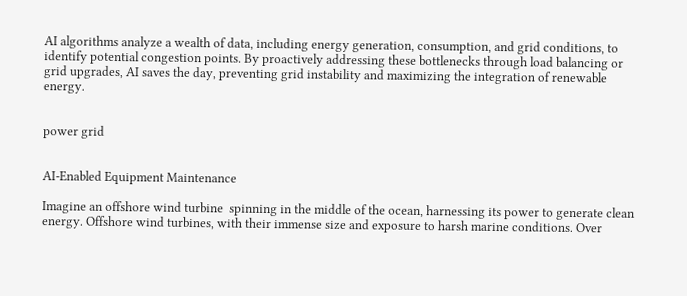AI algorithms analyze a wealth of data, including energy generation, consumption, and grid conditions, to identify potential congestion points. By proactively addressing these bottlenecks through load balancing or grid upgrades, AI saves the day, preventing grid instability and maximizing the integration of renewable energy.


power grid


AI-Enabled Equipment Maintenance

Imagine an offshore wind turbine  spinning in the middle of the ocean, harnessing its power to generate clean energy. Offshore wind turbines, with their immense size and exposure to harsh marine conditions. Over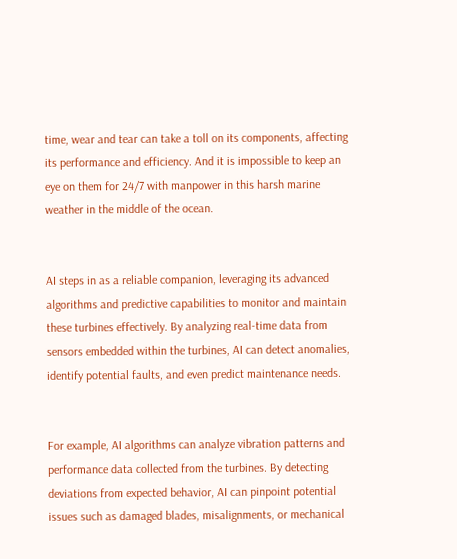time, wear and tear can take a toll on its components, affecting its performance and efficiency. And it is impossible to keep an eye on them for 24/7 with manpower in this harsh marine weather in the middle of the ocean.


AI steps in as a reliable companion, leveraging its advanced algorithms and predictive capabilities to monitor and maintain these turbines effectively. By analyzing real-time data from sensors embedded within the turbines, AI can detect anomalies, identify potential faults, and even predict maintenance needs.


For example, AI algorithms can analyze vibration patterns and performance data collected from the turbines. By detecting deviations from expected behavior, AI can pinpoint potential issues such as damaged blades, misalignments, or mechanical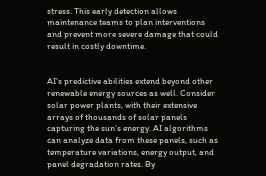stress. This early detection allows maintenance teams to plan interventions and prevent more severe damage that could result in costly downtime.


AI’s predictive abilities extend beyond other renewable energy sources as well. Consider solar power plants, with their extensive arrays of thousands of solar panels capturing the sun’s energy. AI algorithms can analyze data from these panels, such as temperature variations, energy output, and panel degradation rates. By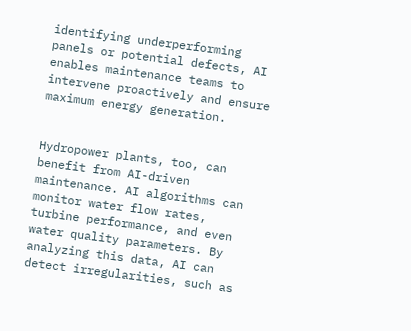identifying underperforming panels or potential defects, AI enables maintenance teams to intervene proactively and ensure maximum energy generation.


Hydropower plants, too, can benefit from AI-driven maintenance. AI algorithms can monitor water flow rates, turbine performance, and even water quality parameters. By analyzing this data, AI can detect irregularities, such as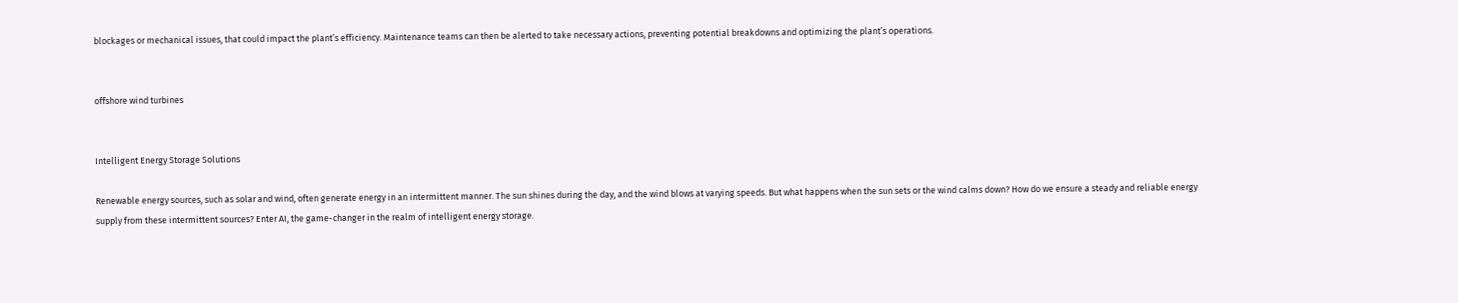blockages or mechanical issues, that could impact the plant’s efficiency. Maintenance teams can then be alerted to take necessary actions, preventing potential breakdowns and optimizing the plant’s operations.


offshore wind turbines


Intelligent Energy Storage Solutions

Renewable energy sources, such as solar and wind, often generate energy in an intermittent manner. The sun shines during the day, and the wind blows at varying speeds. But what happens when the sun sets or the wind calms down? How do we ensure a steady and reliable energy supply from these intermittent sources? Enter AI, the game-changer in the realm of intelligent energy storage.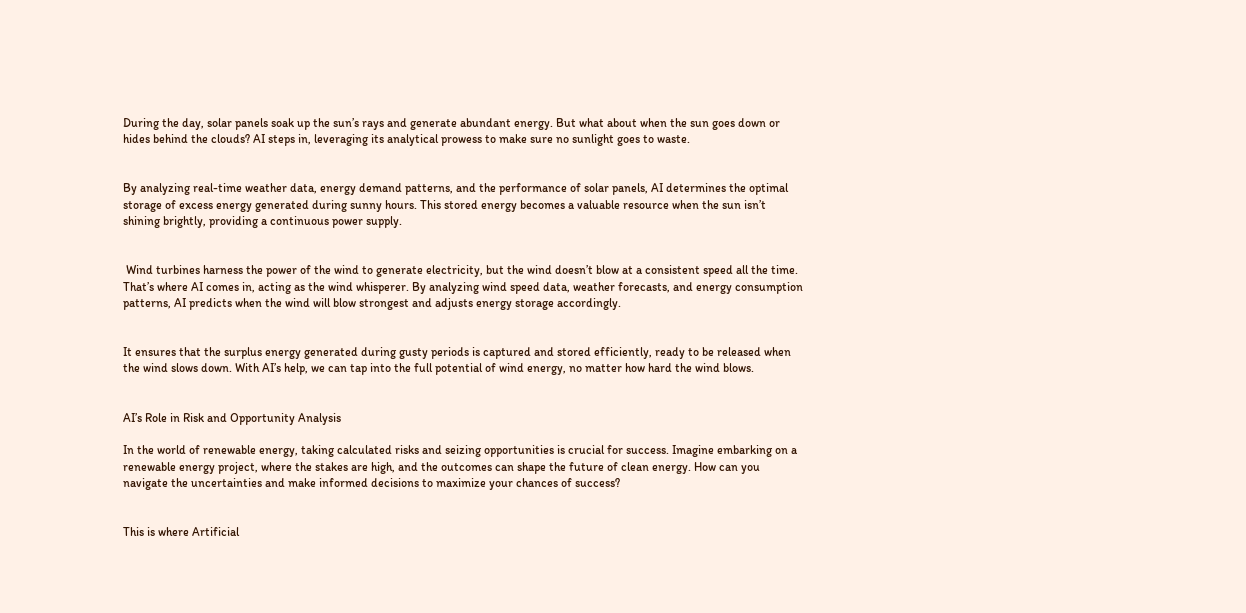During the day, solar panels soak up the sun’s rays and generate abundant energy. But what about when the sun goes down or hides behind the clouds? AI steps in, leveraging its analytical prowess to make sure no sunlight goes to waste.


By analyzing real-time weather data, energy demand patterns, and the performance of solar panels, AI determines the optimal storage of excess energy generated during sunny hours. This stored energy becomes a valuable resource when the sun isn’t shining brightly, providing a continuous power supply.


 Wind turbines harness the power of the wind to generate electricity, but the wind doesn’t blow at a consistent speed all the time. That’s where AI comes in, acting as the wind whisperer. By analyzing wind speed data, weather forecasts, and energy consumption patterns, AI predicts when the wind will blow strongest and adjusts energy storage accordingly.


It ensures that the surplus energy generated during gusty periods is captured and stored efficiently, ready to be released when the wind slows down. With AI’s help, we can tap into the full potential of wind energy, no matter how hard the wind blows.


AI’s Role in Risk and Opportunity Analysis

In the world of renewable energy, taking calculated risks and seizing opportunities is crucial for success. Imagine embarking on a  renewable energy project, where the stakes are high, and the outcomes can shape the future of clean energy. How can you navigate the uncertainties and make informed decisions to maximize your chances of success?


This is where Artificial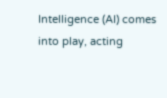Intelligence (AI) comes into play, acting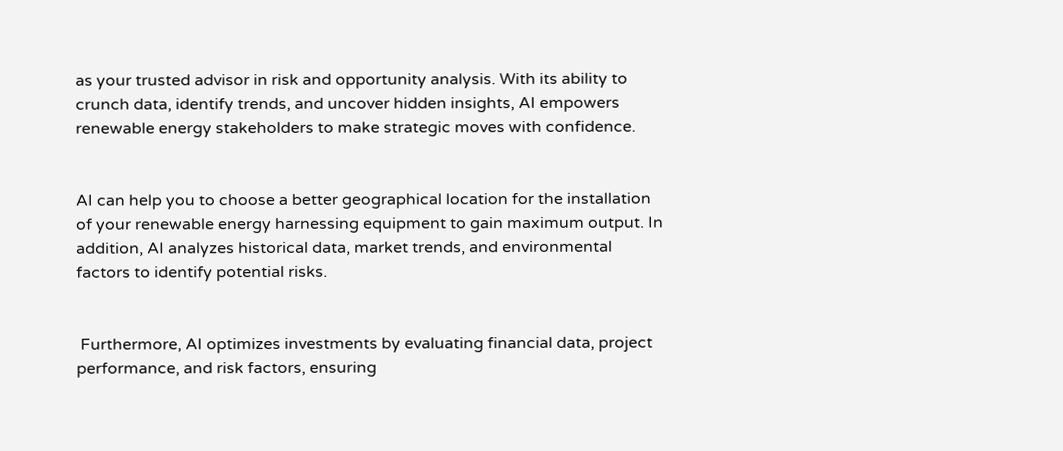as your trusted advisor in risk and opportunity analysis. With its ability to crunch data, identify trends, and uncover hidden insights, AI empowers renewable energy stakeholders to make strategic moves with confidence.


AI can help you to choose a better geographical location for the installation of your renewable energy harnessing equipment to gain maximum output. In addition, AI analyzes historical data, market trends, and environmental factors to identify potential risks.


 Furthermore, AI optimizes investments by evaluating financial data, project performance, and risk factors, ensuring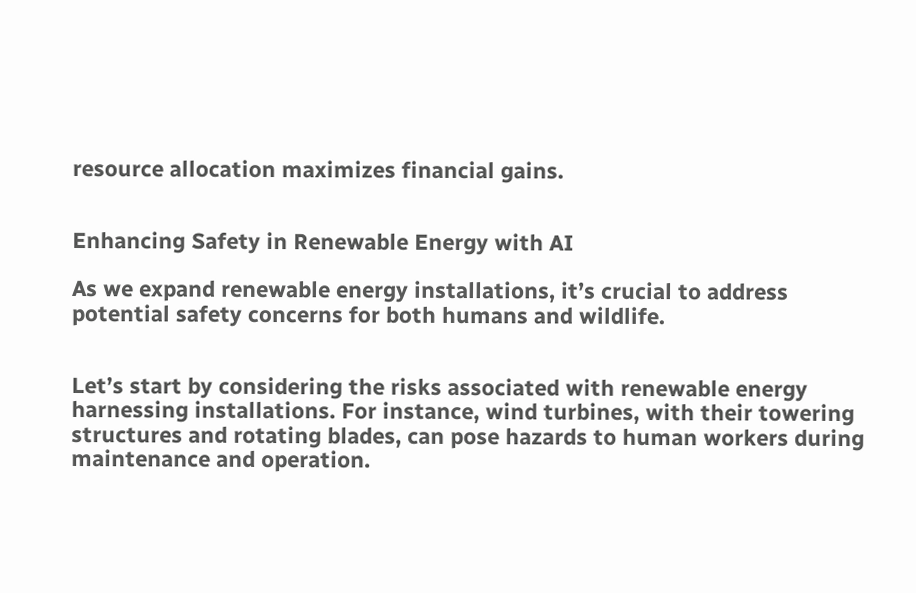resource allocation maximizes financial gains.


Enhancing Safety in Renewable Energy with AI

As we expand renewable energy installations, it’s crucial to address potential safety concerns for both humans and wildlife.


Let’s start by considering the risks associated with renewable energy harnessing installations. For instance, wind turbines, with their towering structures and rotating blades, can pose hazards to human workers during maintenance and operation.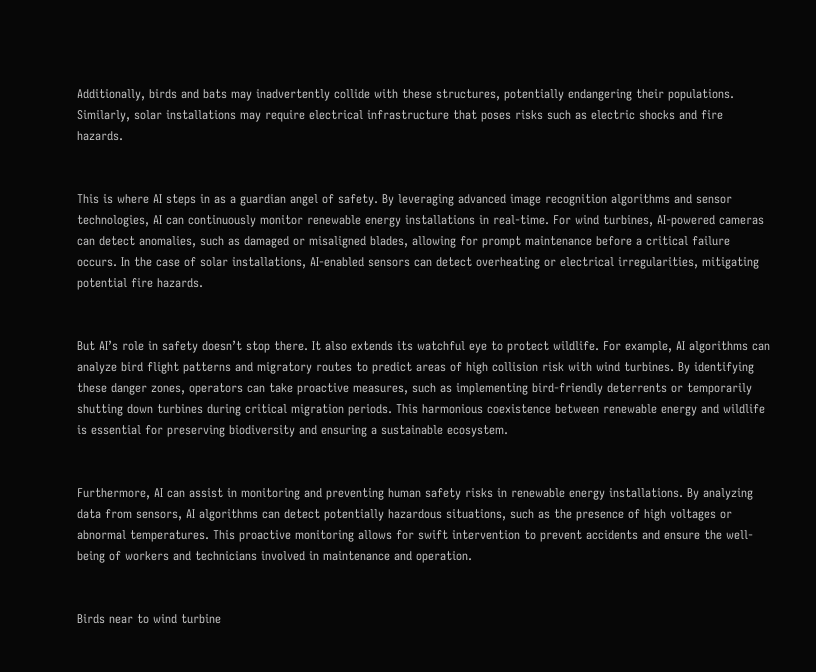Additionally, birds and bats may inadvertently collide with these structures, potentially endangering their populations. Similarly, solar installations may require electrical infrastructure that poses risks such as electric shocks and fire hazards.


This is where AI steps in as a guardian angel of safety. By leveraging advanced image recognition algorithms and sensor technologies, AI can continuously monitor renewable energy installations in real-time. For wind turbines, AI-powered cameras can detect anomalies, such as damaged or misaligned blades, allowing for prompt maintenance before a critical failure occurs. In the case of solar installations, AI-enabled sensors can detect overheating or electrical irregularities, mitigating potential fire hazards.


But AI’s role in safety doesn’t stop there. It also extends its watchful eye to protect wildlife. For example, AI algorithms can analyze bird flight patterns and migratory routes to predict areas of high collision risk with wind turbines. By identifying these danger zones, operators can take proactive measures, such as implementing bird-friendly deterrents or temporarily shutting down turbines during critical migration periods. This harmonious coexistence between renewable energy and wildlife is essential for preserving biodiversity and ensuring a sustainable ecosystem.


Furthermore, AI can assist in monitoring and preventing human safety risks in renewable energy installations. By analyzing data from sensors, AI algorithms can detect potentially hazardous situations, such as the presence of high voltages or abnormal temperatures. This proactive monitoring allows for swift intervention to prevent accidents and ensure the well-being of workers and technicians involved in maintenance and operation.


Birds near to wind turbine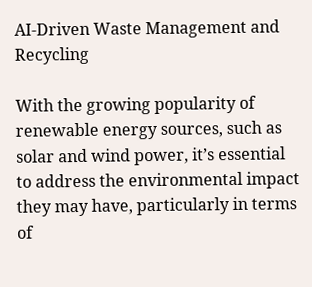AI-Driven Waste Management and Recycling

With the growing popularity of renewable energy sources, such as solar and wind power, it’s essential to address the environmental impact they may have, particularly in terms of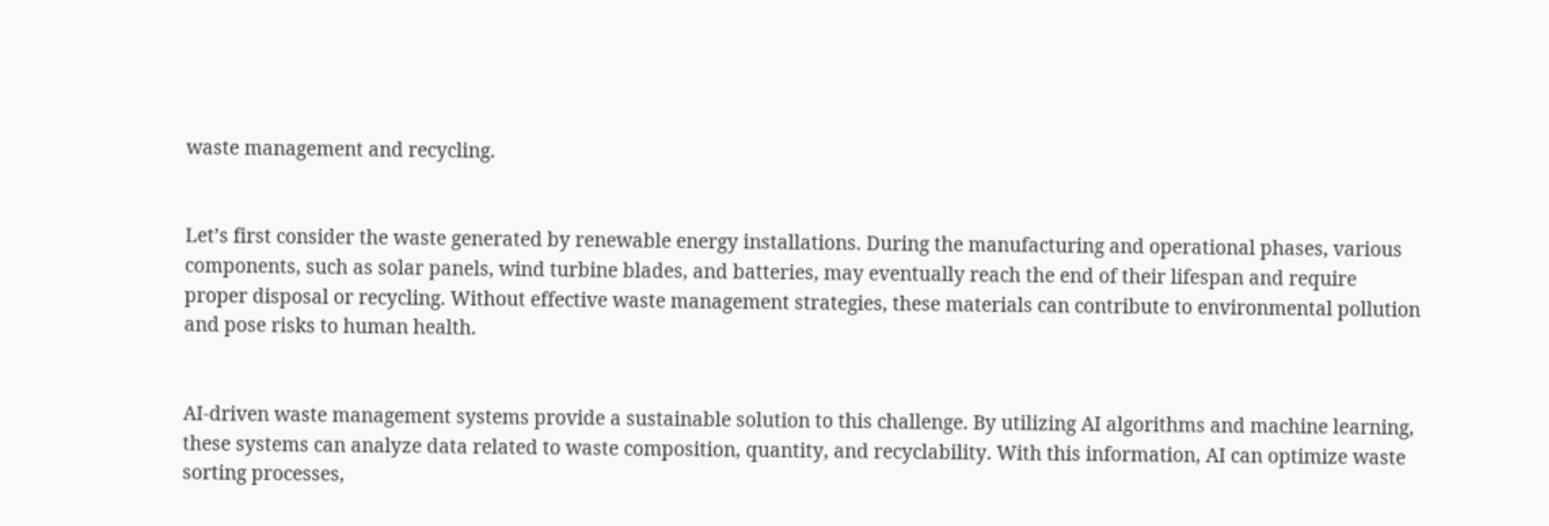waste management and recycling.


Let’s first consider the waste generated by renewable energy installations. During the manufacturing and operational phases, various components, such as solar panels, wind turbine blades, and batteries, may eventually reach the end of their lifespan and require proper disposal or recycling. Without effective waste management strategies, these materials can contribute to environmental pollution and pose risks to human health.


AI-driven waste management systems provide a sustainable solution to this challenge. By utilizing AI algorithms and machine learning, these systems can analyze data related to waste composition, quantity, and recyclability. With this information, AI can optimize waste sorting processes,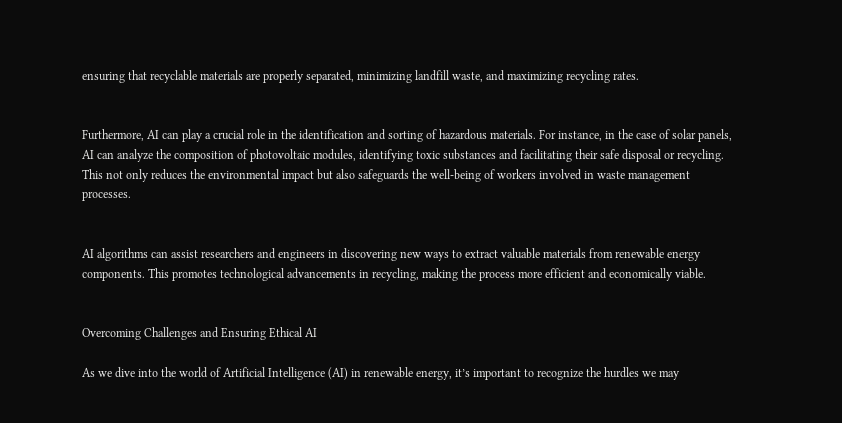ensuring that recyclable materials are properly separated, minimizing landfill waste, and maximizing recycling rates.


Furthermore, AI can play a crucial role in the identification and sorting of hazardous materials. For instance, in the case of solar panels, AI can analyze the composition of photovoltaic modules, identifying toxic substances and facilitating their safe disposal or recycling. This not only reduces the environmental impact but also safeguards the well-being of workers involved in waste management processes.


AI algorithms can assist researchers and engineers in discovering new ways to extract valuable materials from renewable energy components. This promotes technological advancements in recycling, making the process more efficient and economically viable.


Overcoming Challenges and Ensuring Ethical AI

As we dive into the world of Artificial Intelligence (AI) in renewable energy, it’s important to recognize the hurdles we may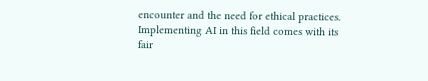encounter and the need for ethical practices. Implementing AI in this field comes with its fair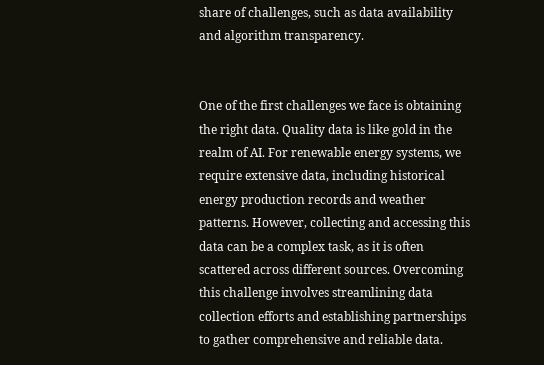share of challenges, such as data availability and algorithm transparency.


One of the first challenges we face is obtaining the right data. Quality data is like gold in the realm of AI. For renewable energy systems, we require extensive data, including historical energy production records and weather patterns. However, collecting and accessing this data can be a complex task, as it is often scattered across different sources. Overcoming this challenge involves streamlining data collection efforts and establishing partnerships to gather comprehensive and reliable data.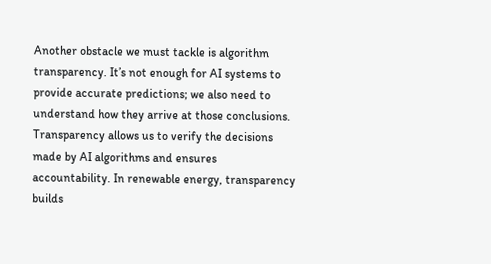Another obstacle we must tackle is algorithm transparency. It’s not enough for AI systems to provide accurate predictions; we also need to understand how they arrive at those conclusions. Transparency allows us to verify the decisions made by AI algorithms and ensures accountability. In renewable energy, transparency builds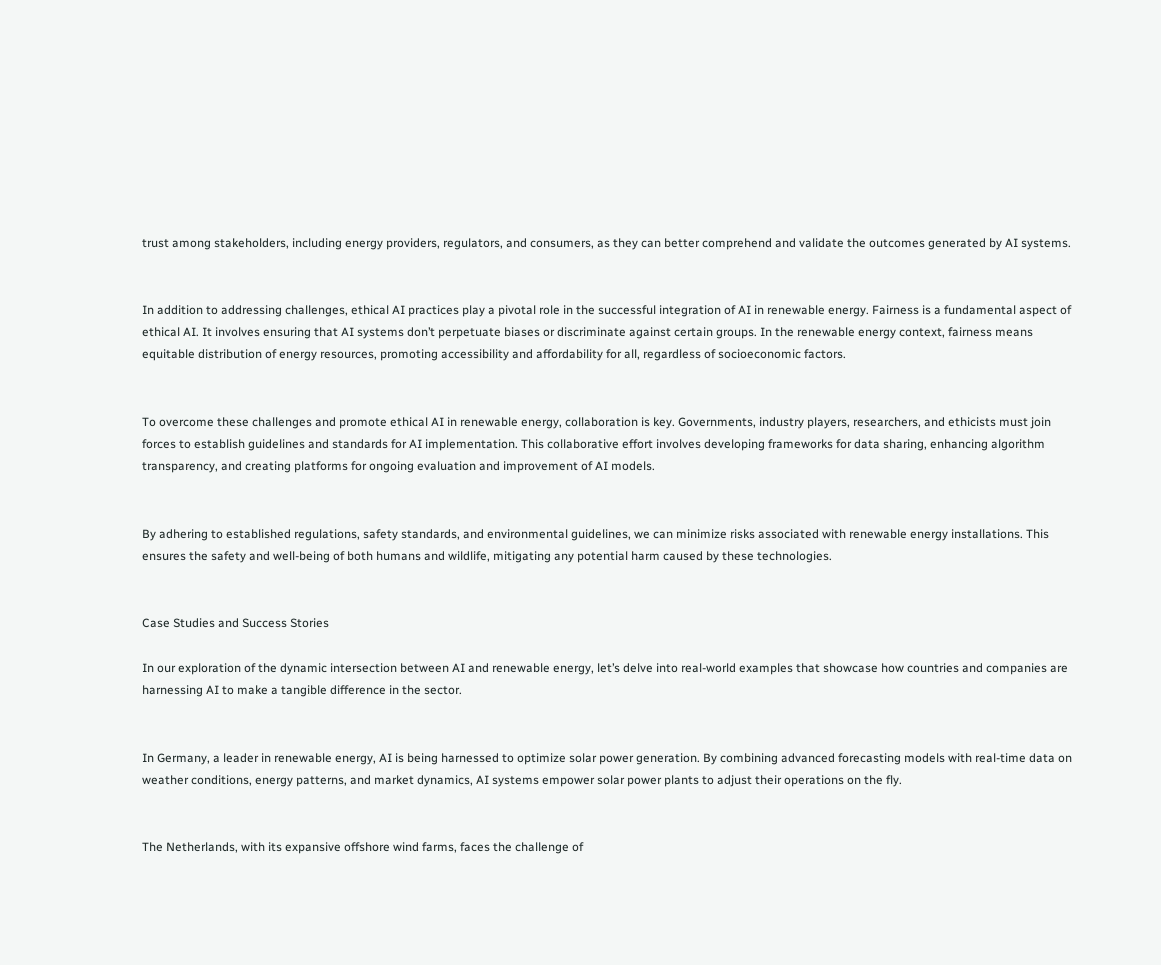trust among stakeholders, including energy providers, regulators, and consumers, as they can better comprehend and validate the outcomes generated by AI systems.


In addition to addressing challenges, ethical AI practices play a pivotal role in the successful integration of AI in renewable energy. Fairness is a fundamental aspect of ethical AI. It involves ensuring that AI systems don’t perpetuate biases or discriminate against certain groups. In the renewable energy context, fairness means equitable distribution of energy resources, promoting accessibility and affordability for all, regardless of socioeconomic factors.


To overcome these challenges and promote ethical AI in renewable energy, collaboration is key. Governments, industry players, researchers, and ethicists must join forces to establish guidelines and standards for AI implementation. This collaborative effort involves developing frameworks for data sharing, enhancing algorithm transparency, and creating platforms for ongoing evaluation and improvement of AI models.


By adhering to established regulations, safety standards, and environmental guidelines, we can minimize risks associated with renewable energy installations. This ensures the safety and well-being of both humans and wildlife, mitigating any potential harm caused by these technologies.


Case Studies and Success Stories

In our exploration of the dynamic intersection between AI and renewable energy, let’s delve into real-world examples that showcase how countries and companies are harnessing AI to make a tangible difference in the sector.


In Germany, a leader in renewable energy, AI is being harnessed to optimize solar power generation. By combining advanced forecasting models with real-time data on weather conditions, energy patterns, and market dynamics, AI systems empower solar power plants to adjust their operations on the fly.


The Netherlands, with its expansive offshore wind farms, faces the challenge of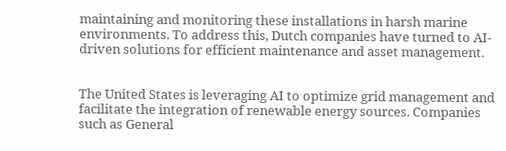maintaining and monitoring these installations in harsh marine environments. To address this, Dutch companies have turned to AI-driven solutions for efficient maintenance and asset management.


The United States is leveraging AI to optimize grid management and facilitate the integration of renewable energy sources. Companies such as General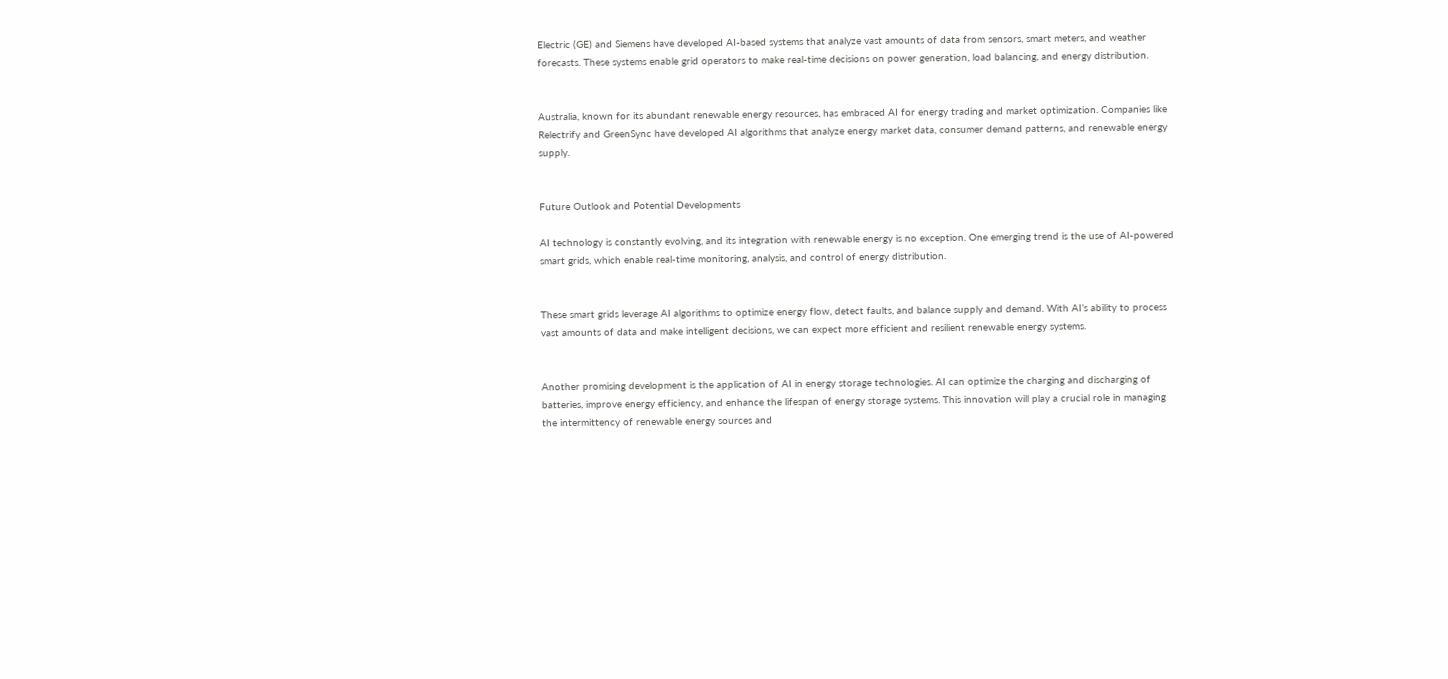Electric (GE) and Siemens have developed AI-based systems that analyze vast amounts of data from sensors, smart meters, and weather forecasts. These systems enable grid operators to make real-time decisions on power generation, load balancing, and energy distribution.


Australia, known for its abundant renewable energy resources, has embraced AI for energy trading and market optimization. Companies like Relectrify and GreenSync have developed AI algorithms that analyze energy market data, consumer demand patterns, and renewable energy supply.


Future Outlook and Potential Developments

AI technology is constantly evolving, and its integration with renewable energy is no exception. One emerging trend is the use of AI-powered smart grids, which enable real-time monitoring, analysis, and control of energy distribution.


These smart grids leverage AI algorithms to optimize energy flow, detect faults, and balance supply and demand. With AI’s ability to process vast amounts of data and make intelligent decisions, we can expect more efficient and resilient renewable energy systems.


Another promising development is the application of AI in energy storage technologies. AI can optimize the charging and discharging of batteries, improve energy efficiency, and enhance the lifespan of energy storage systems. This innovation will play a crucial role in managing the intermittency of renewable energy sources and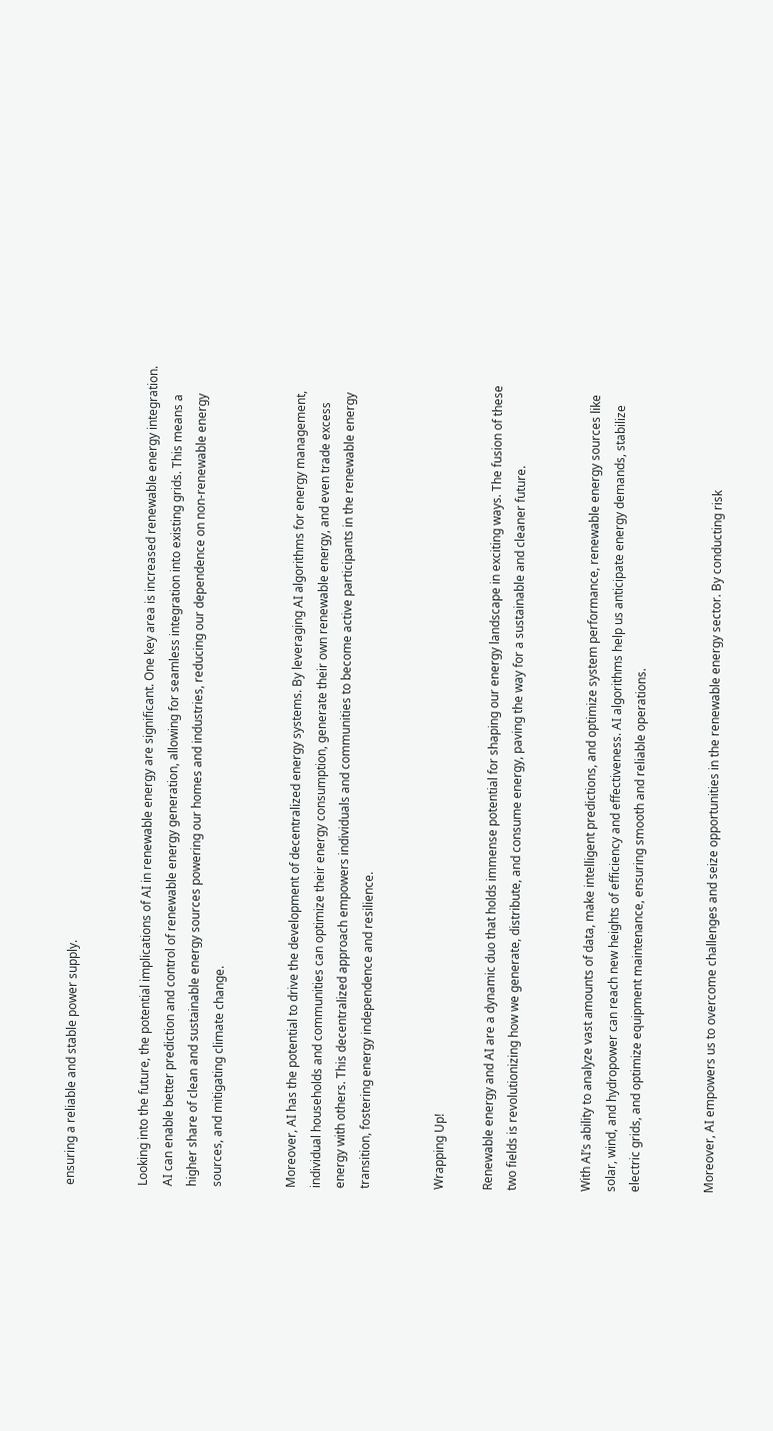ensuring a reliable and stable power supply.


Looking into the future, the potential implications of AI in renewable energy are significant. One key area is increased renewable energy integration. AI can enable better prediction and control of renewable energy generation, allowing for seamless integration into existing grids. This means a higher share of clean and sustainable energy sources powering our homes and industries, reducing our dependence on non-renewable energy sources, and mitigating climate change.


Moreover, AI has the potential to drive the development of decentralized energy systems. By leveraging AI algorithms for energy management, individual households and communities can optimize their energy consumption, generate their own renewable energy, and even trade excess energy with others. This decentralized approach empowers individuals and communities to become active participants in the renewable energy transition, fostering energy independence and resilience.


Wrapping Up!

Renewable energy and AI are a dynamic duo that holds immense potential for shaping our energy landscape in exciting ways. The fusion of these two fields is revolutionizing how we generate, distribute, and consume energy, paving the way for a sustainable and cleaner future.


With AI’s ability to analyze vast amounts of data, make intelligent predictions, and optimize system performance, renewable energy sources like solar, wind, and hydropower can reach new heights of efficiency and effectiveness. AI algorithms help us anticipate energy demands, stabilize electric grids, and optimize equipment maintenance, ensuring smooth and reliable operations.


Moreover, AI empowers us to overcome challenges and seize opportunities in the renewable energy sector. By conducting risk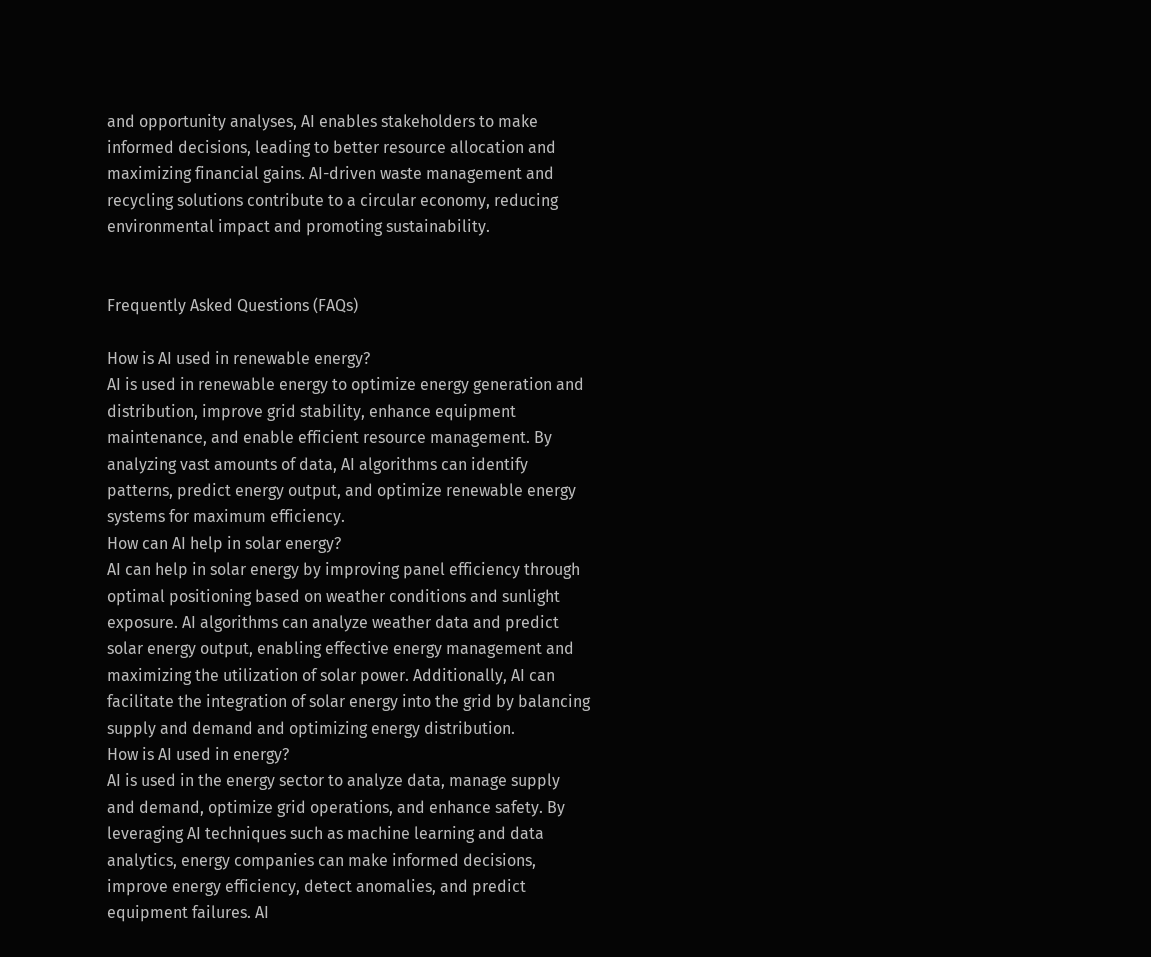and opportunity analyses, AI enables stakeholders to make informed decisions, leading to better resource allocation and maximizing financial gains. AI-driven waste management and recycling solutions contribute to a circular economy, reducing environmental impact and promoting sustainability.


Frequently Asked Questions (FAQs)

How is AI used in renewable energy?
AI is used in renewable energy to optimize energy generation and distribution, improve grid stability, enhance equipment maintenance, and enable efficient resource management. By analyzing vast amounts of data, AI algorithms can identify patterns, predict energy output, and optimize renewable energy systems for maximum efficiency.
How can AI help in solar energy?
AI can help in solar energy by improving panel efficiency through optimal positioning based on weather conditions and sunlight exposure. AI algorithms can analyze weather data and predict solar energy output, enabling effective energy management and maximizing the utilization of solar power. Additionally, AI can facilitate the integration of solar energy into the grid by balancing supply and demand and optimizing energy distribution.
How is AI used in energy?
AI is used in the energy sector to analyze data, manage supply and demand, optimize grid operations, and enhance safety. By leveraging AI techniques such as machine learning and data analytics, energy companies can make informed decisions, improve energy efficiency, detect anomalies, and predict equipment failures. AI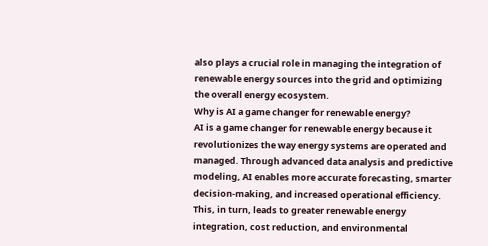also plays a crucial role in managing the integration of renewable energy sources into the grid and optimizing the overall energy ecosystem.
Why is AI a game changer for renewable energy?
AI is a game changer for renewable energy because it revolutionizes the way energy systems are operated and managed. Through advanced data analysis and predictive modeling, AI enables more accurate forecasting, smarter decision-making, and increased operational efficiency. This, in turn, leads to greater renewable energy integration, cost reduction, and environmental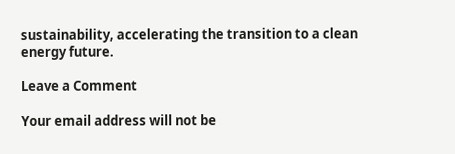sustainability, accelerating the transition to a clean energy future.

Leave a Comment

Your email address will not be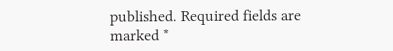published. Required fields are marked *